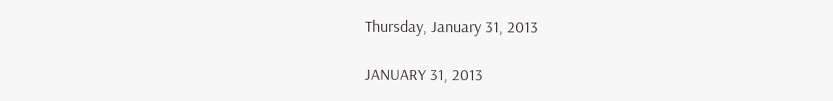Thursday, January 31, 2013

JANUARY 31, 2013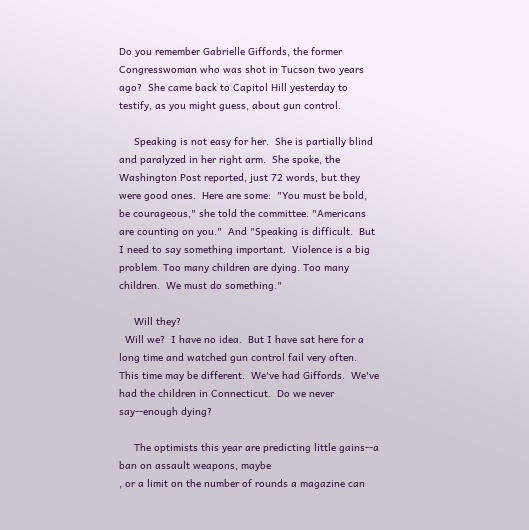Do you remember Gabrielle Giffords, the former Congresswoman who was shot in Tucson two years ago?  She came back to Capitol Hill yesterday to testify, as you might guess, about gun control.

     Speaking is not easy for her.  She is partially blind and paralyzed in her right arm.  She spoke, the Washington Post reported, just 72 words, but they were good ones.  Here are some:  "You must be bold, be courageous," she told the committee. "Americans are counting on you."  And "Speaking is difficult.  But I need to say something important.  Violence is a big problem. Too many children are dying. Too many children.  We must do something."

     Will they?
  Will we?  I have no idea.  But I have sat here for a long time and watched gun control fail very often.  This time may be different.  We've had Giffords.  We've had the children in Connecticut.  Do we never say--enough dying?

     The optimists this year are predicting little gains--a ban on assault weapons, maybe
, or a limit on the number of rounds a magazine can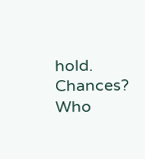hold.  Chances?  Who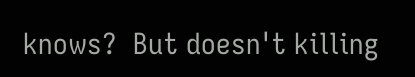knows?  But doesn't killing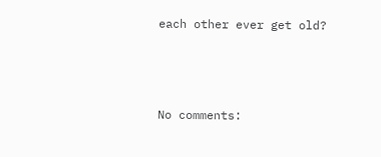each other ever get old?



No comments: